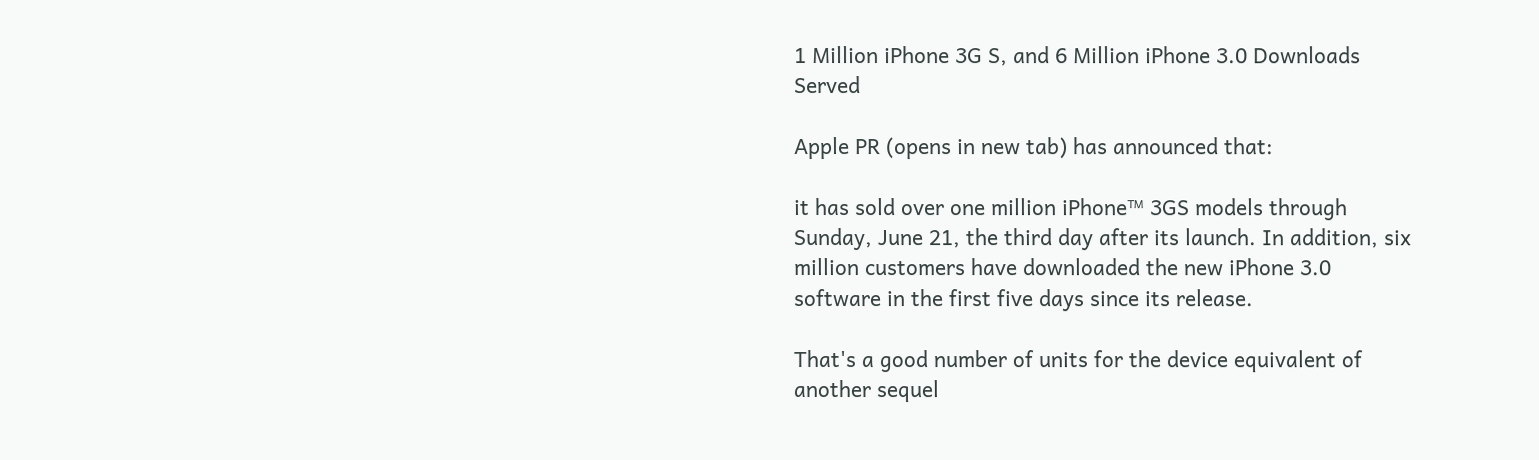1 Million iPhone 3G S, and 6 Million iPhone 3.0 Downloads Served

Apple PR (opens in new tab) has announced that:

it has sold over one million iPhone™ 3GS models through Sunday, June 21, the third day after its launch. In addition, six million customers have downloaded the new iPhone 3.0 software in the first five days since its release.

That's a good number of units for the device equivalent of another sequel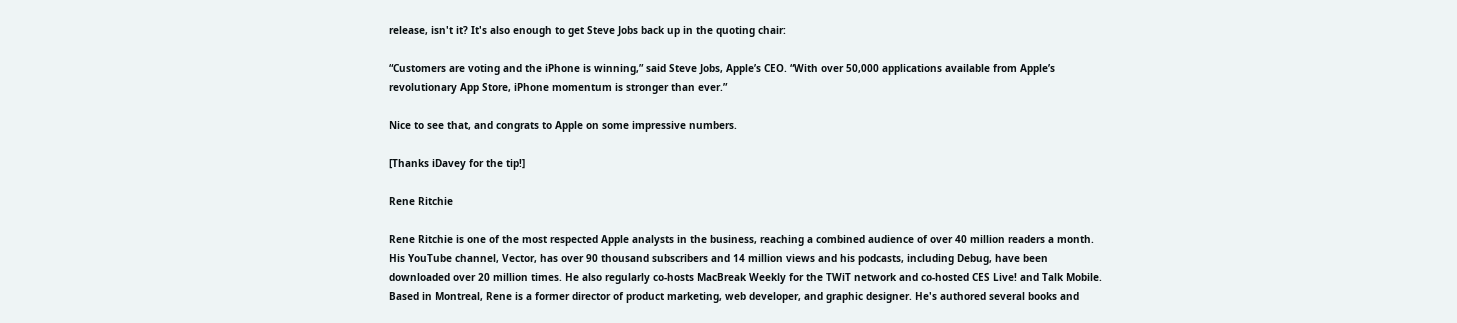release, isn't it? It's also enough to get Steve Jobs back up in the quoting chair:

“Customers are voting and the iPhone is winning,” said Steve Jobs, Apple’s CEO. “With over 50,000 applications available from Apple’s revolutionary App Store, iPhone momentum is stronger than ever.”

Nice to see that, and congrats to Apple on some impressive numbers.

[Thanks iDavey for the tip!]

Rene Ritchie

Rene Ritchie is one of the most respected Apple analysts in the business, reaching a combined audience of over 40 million readers a month. His YouTube channel, Vector, has over 90 thousand subscribers and 14 million views and his podcasts, including Debug, have been downloaded over 20 million times. He also regularly co-hosts MacBreak Weekly for the TWiT network and co-hosted CES Live! and Talk Mobile. Based in Montreal, Rene is a former director of product marketing, web developer, and graphic designer. He's authored several books and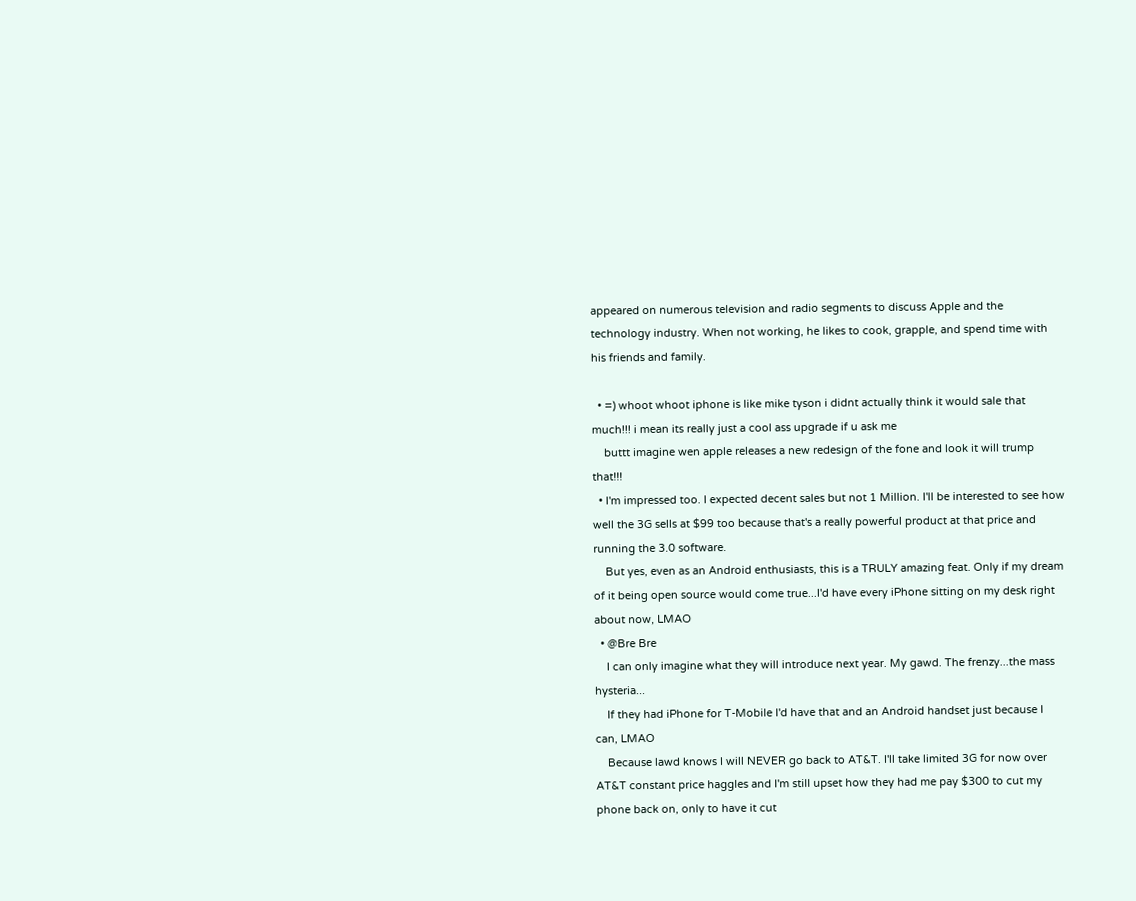appeared on numerous television and radio segments to discuss Apple and the technology industry. When not working, he likes to cook, grapple, and spend time with his friends and family.

  • =) whoot whoot iphone is like mike tyson i didnt actually think it would sale that much!!! i mean its really just a cool ass upgrade if u ask me
    buttt imagine wen apple releases a new redesign of the fone and look it will trump that!!!
  • I'm impressed too. I expected decent sales but not 1 Million. I'll be interested to see how well the 3G sells at $99 too because that's a really powerful product at that price and running the 3.0 software.
    But yes, even as an Android enthusiasts, this is a TRULY amazing feat. Only if my dream of it being open source would come true...I'd have every iPhone sitting on my desk right about now, LMAO
  • @Bre Bre
    I can only imagine what they will introduce next year. My gawd. The frenzy...the mass hysteria...
    If they had iPhone for T-Mobile I'd have that and an Android handset just because I can, LMAO
    Because lawd knows I will NEVER go back to AT&T. I'll take limited 3G for now over AT&T constant price haggles and I'm still upset how they had me pay $300 to cut my phone back on, only to have it cut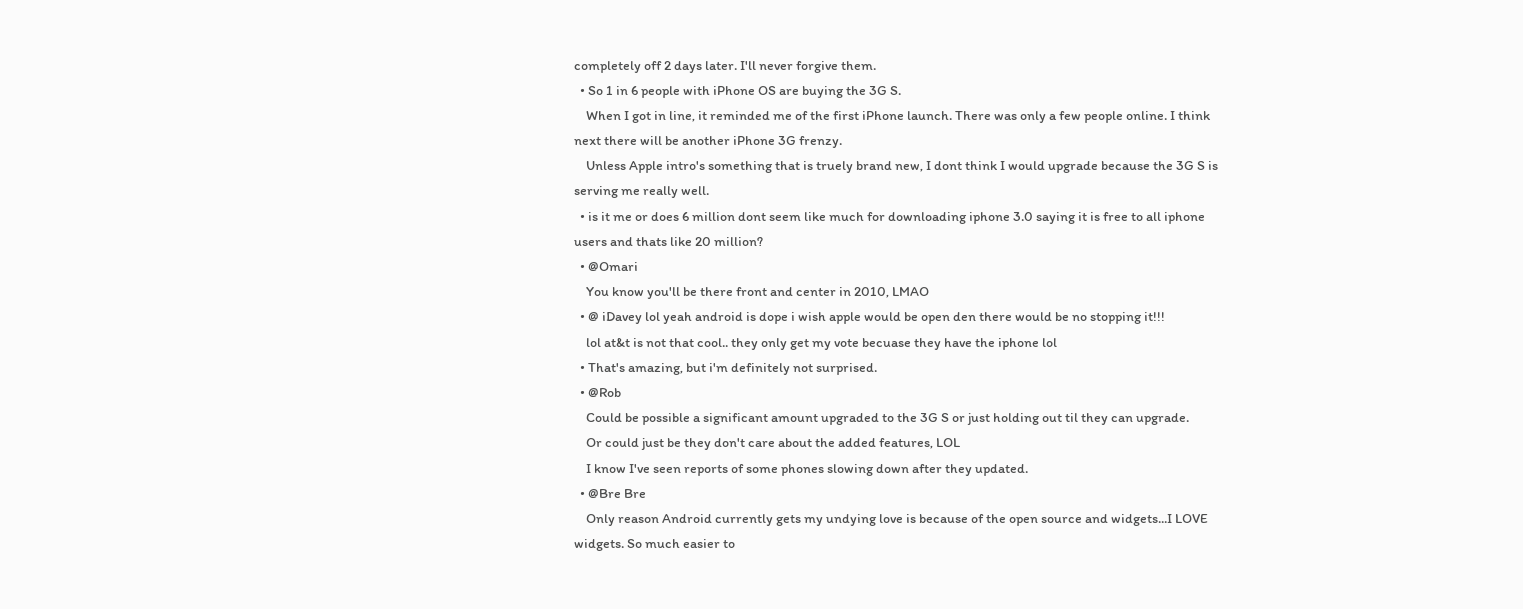completely off 2 days later. I'll never forgive them.
  • So 1 in 6 people with iPhone OS are buying the 3G S.
    When I got in line, it reminded me of the first iPhone launch. There was only a few people online. I think next there will be another iPhone 3G frenzy.
    Unless Apple intro's something that is truely brand new, I dont think I would upgrade because the 3G S is serving me really well.
  • is it me or does 6 million dont seem like much for downloading iphone 3.0 saying it is free to all iphone users and thats like 20 million?
  • @Omari
    You know you'll be there front and center in 2010, LMAO
  • @ iDavey lol yeah android is dope i wish apple would be open den there would be no stopping it!!!
    lol at&t is not that cool.. they only get my vote becuase they have the iphone lol
  • That's amazing, but i'm definitely not surprised.
  • @Rob
    Could be possible a significant amount upgraded to the 3G S or just holding out til they can upgrade.
    Or could just be they don't care about the added features, LOL
    I know I've seen reports of some phones slowing down after they updated.
  • @Bre Bre
    Only reason Android currently gets my undying love is because of the open source and widgets...I LOVE widgets. So much easier to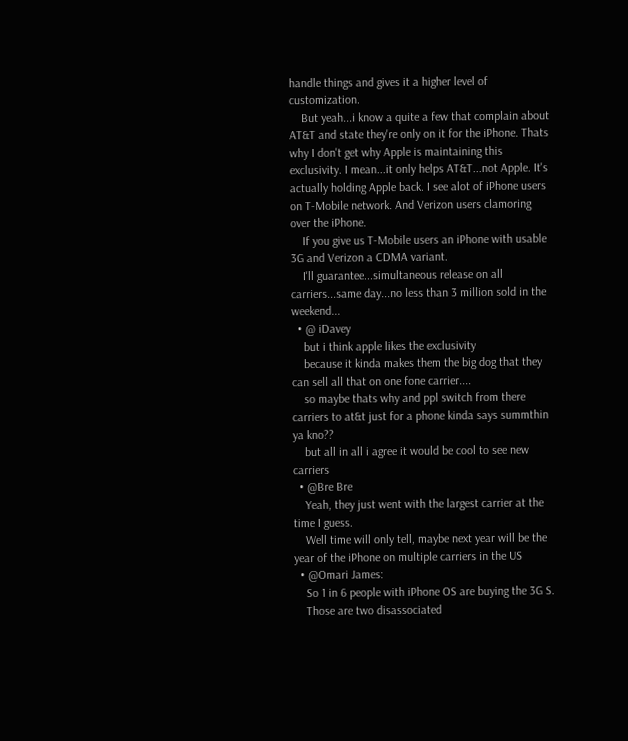handle things and gives it a higher level of customization.
    But yeah...i know a quite a few that complain about AT&T and state they're only on it for the iPhone. Thats why I don't get why Apple is maintaining this exclusivity. I mean...it only helps AT&T...not Apple. It's actually holding Apple back. I see alot of iPhone users on T-Mobile network. And Verizon users clamoring over the iPhone.
    If you give us T-Mobile users an iPhone with usable 3G and Verizon a CDMA variant.
    I'll guarantee...simultaneous release on all carriers...same day...no less than 3 million sold in the weekend...
  • @ iDavey
    but i think apple likes the exclusivity
    because it kinda makes them the big dog that they can sell all that on one fone carrier....
    so maybe thats why and ppl switch from there carriers to at&t just for a phone kinda says summthin ya kno??
    but all in all i agree it would be cool to see new carriers
  • @Bre Bre
    Yeah, they just went with the largest carrier at the time I guess.
    Well time will only tell, maybe next year will be the year of the iPhone on multiple carriers in the US
  • @Omari James:
    So 1 in 6 people with iPhone OS are buying the 3G S.
    Those are two disassociated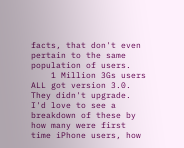facts, that don't even pertain to the same population of users.
    1 Million 3Gs users ALL got version 3.0. They didn't upgrade. I'd love to see a breakdown of these by how many were first time iPhone users, how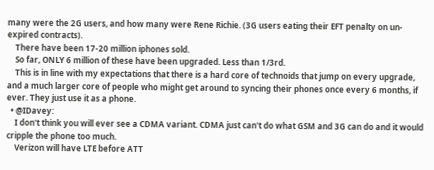many were the 2G users, and how many were Rene Richie. (3G users eating their EFT penalty on un-expired contracts).
    There have been 17-20 million iphones sold.
    So far, ONLY 6 million of these have been upgraded. Less than 1/3rd.
    This is in line with my expectations that there is a hard core of technoids that jump on every upgrade, and a much larger core of people who might get around to syncing their phones once every 6 months, if ever. They just use it as a phone.
  • @IDavey:
    I don't think you will ever see a CDMA variant. CDMA just can't do what GSM and 3G can do and it would cripple the phone too much.
    Verizon will have LTE before ATT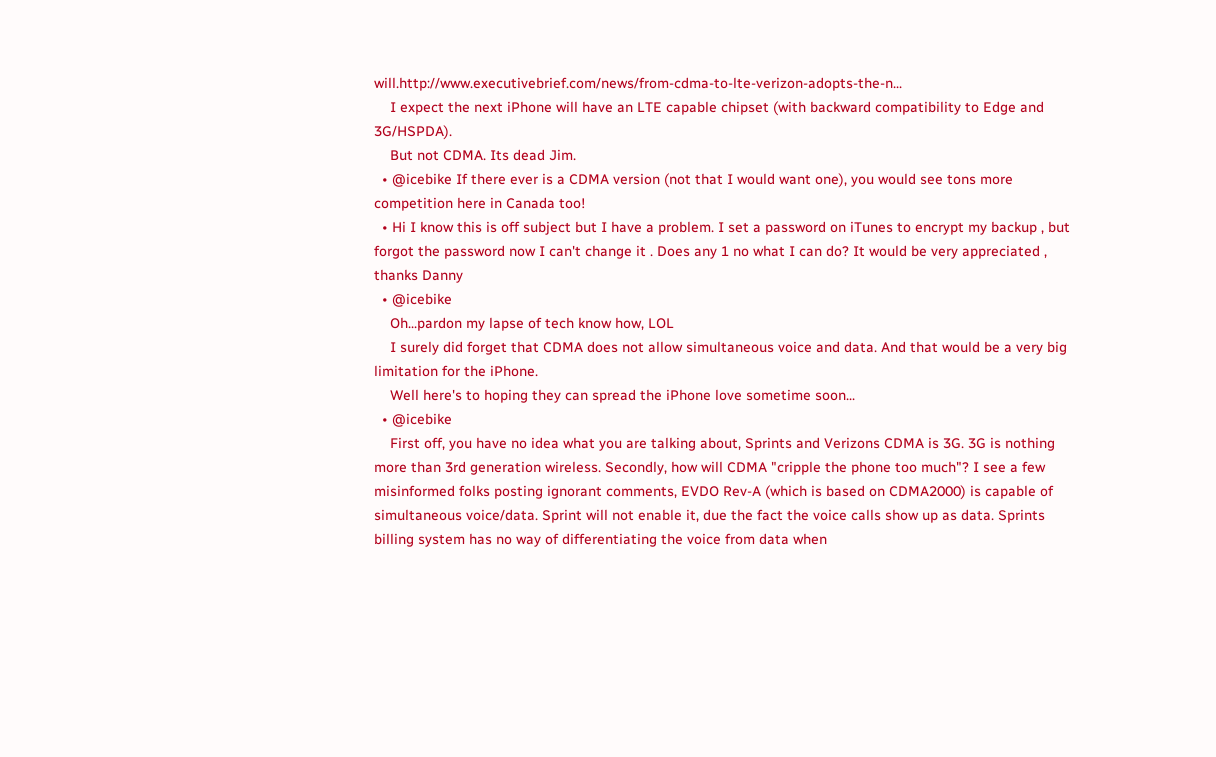will.http://www.executivebrief.com/news/from-cdma-to-lte-verizon-adopts-the-n...
    I expect the next iPhone will have an LTE capable chipset (with backward compatibility to Edge and 3G/HSPDA).
    But not CDMA. Its dead Jim.
  • @icebike If there ever is a CDMA version (not that I would want one), you would see tons more competition here in Canada too!
  • Hi I know this is off subject but I have a problem. I set a password on iTunes to encrypt my backup , but forgot the password now I can't change it . Does any 1 no what I can do? It would be very appreciated , thanks Danny
  • @icebike
    Oh...pardon my lapse of tech know how, LOL
    I surely did forget that CDMA does not allow simultaneous voice and data. And that would be a very big limitation for the iPhone.
    Well here's to hoping they can spread the iPhone love sometime soon...
  • @icebike
    First off, you have no idea what you are talking about, Sprints and Verizons CDMA is 3G. 3G is nothing more than 3rd generation wireless. Secondly, how will CDMA "cripple the phone too much"? I see a few misinformed folks posting ignorant comments, EVDO Rev-A (which is based on CDMA2000) is capable of simultaneous voice/data. Sprint will not enable it, due the fact the voice calls show up as data. Sprints billing system has no way of differentiating the voice from data when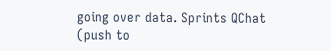going over data. Sprints QChat (push to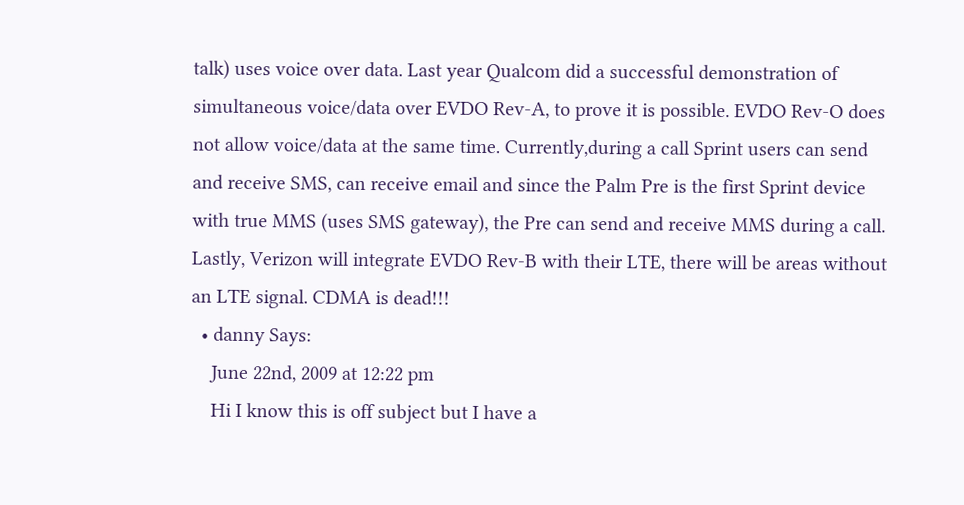talk) uses voice over data. Last year Qualcom did a successful demonstration of simultaneous voice/data over EVDO Rev-A, to prove it is possible. EVDO Rev-O does not allow voice/data at the same time. Currently,during a call Sprint users can send and receive SMS, can receive email and since the Palm Pre is the first Sprint device with true MMS (uses SMS gateway), the Pre can send and receive MMS during a call. Lastly, Verizon will integrate EVDO Rev-B with their LTE, there will be areas without an LTE signal. CDMA is dead!!!
  • danny Says:
    June 22nd, 2009 at 12:22 pm
    Hi I know this is off subject but I have a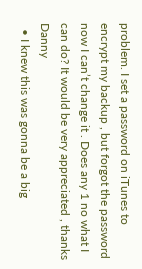problem. I set a password on iTunes to encrypt my backup , but forgot the password now I can’t change it . Does any 1 no what I can do? It would be very appreciated , thanks Danny
  • I knew this was gonna be a big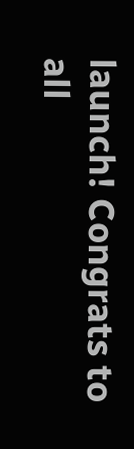launch! Congrats to all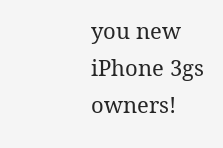you new iPhone 3gs owners!